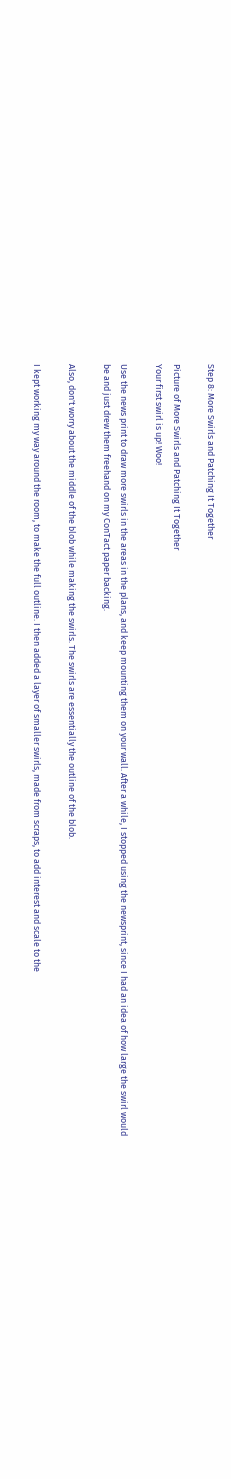Step 8: More Swirls and Patching It Together

Picture of More Swirls and Patching It Together
Your first swirl is up! Woo!

Use the news print to draw more swirls in the areas in the plans, and keep mounting them on your wall. After a while, I stopped using the newsprint, since I had an idea of how large the swirl would be and just drew them freehand on my ConTact paper backing.

Also, don't worry about the middle of the blob while making the swirls. The swirls are essentially the outline of the blob.

I kept working my way around the room, to make the full outline. I then added a layer of smaller swirls, made from scraps, to add interest and scale to the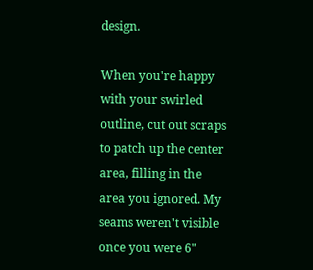design.

When you're happy with your swirled outline, cut out scraps to patch up the center area, filling in the area you ignored. My seams weren't visible once you were 6"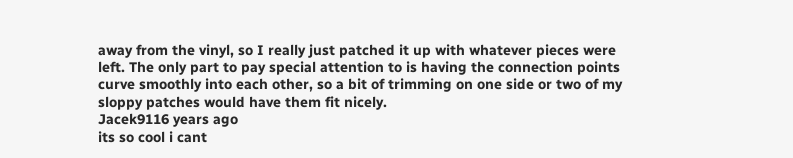away from the vinyl, so I really just patched it up with whatever pieces were left. The only part to pay special attention to is having the connection points curve smoothly into each other, so a bit of trimming on one side or two of my sloppy patches would have them fit nicely.
Jacek9116 years ago
its so cool i cant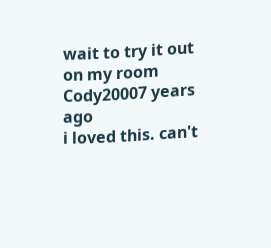wait to try it out on my room
Cody20007 years ago
i loved this. can't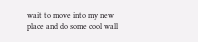wait to move into my new place and do some cool wall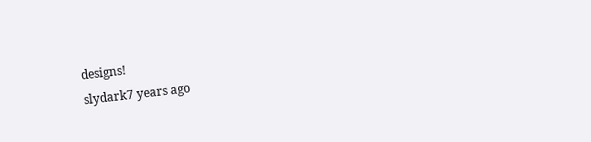designs!
slydark7 years ago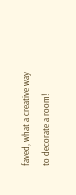faved, what a creative way to decorate a room!